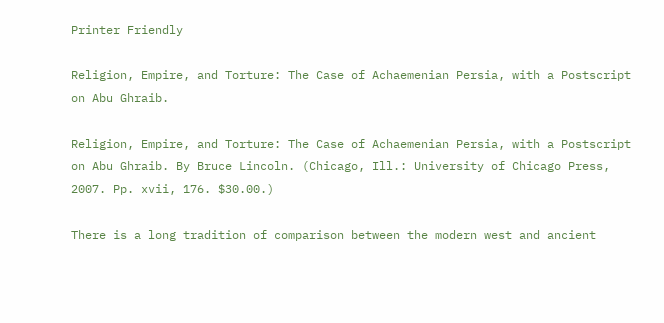Printer Friendly

Religion, Empire, and Torture: The Case of Achaemenian Persia, with a Postscript on Abu Ghraib.

Religion, Empire, and Torture: The Case of Achaemenian Persia, with a Postscript on Abu Ghraib. By Bruce Lincoln. (Chicago, Ill.: University of Chicago Press, 2007. Pp. xvii, 176. $30.00.)

There is a long tradition of comparison between the modern west and ancient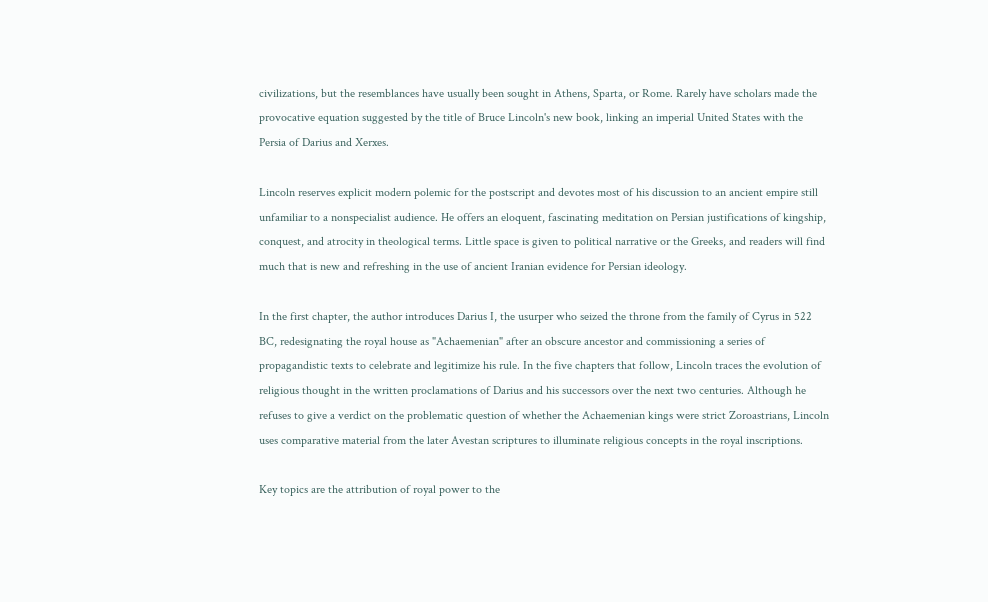civilizations, but the resemblances have usually been sought in Athens, Sparta, or Rome. Rarely have scholars made the provocative equation suggested by the title of Bruce Lincoln's new book, linking an imperial United States with the Persia of Darius and Xerxes.

Lincoln reserves explicit modern polemic for the postscript and devotes most of his discussion to an ancient empire still unfamiliar to a nonspecialist audience. He offers an eloquent, fascinating meditation on Persian justifications of kingship, conquest, and atrocity in theological terms. Little space is given to political narrative or the Greeks, and readers will find much that is new and refreshing in the use of ancient Iranian evidence for Persian ideology.

In the first chapter, the author introduces Darius I, the usurper who seized the throne from the family of Cyrus in 522 BC, redesignating the royal house as "Achaemenian" after an obscure ancestor and commissioning a series of propagandistic texts to celebrate and legitimize his rule. In the five chapters that follow, Lincoln traces the evolution of religious thought in the written proclamations of Darius and his successors over the next two centuries. Although he refuses to give a verdict on the problematic question of whether the Achaemenian kings were strict Zoroastrians, Lincoln uses comparative material from the later Avestan scriptures to illuminate religious concepts in the royal inscriptions.

Key topics are the attribution of royal power to the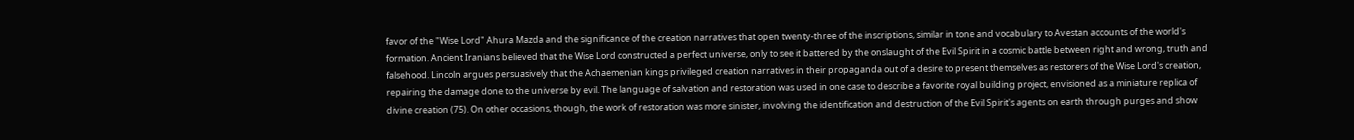favor of the "Wise Lord" Ahura Mazda and the significance of the creation narratives that open twenty-three of the inscriptions, similar in tone and vocabulary to Avestan accounts of the world's formation. Ancient Iranians believed that the Wise Lord constructed a perfect universe, only to see it battered by the onslaught of the Evil Spirit in a cosmic battle between right and wrong, truth and falsehood. Lincoln argues persuasively that the Achaemenian kings privileged creation narratives in their propaganda out of a desire to present themselves as restorers of the Wise Lord's creation, repairing the damage done to the universe by evil. The language of salvation and restoration was used in one case to describe a favorite royal building project, envisioned as a miniature replica of divine creation (75). On other occasions, though, the work of restoration was more sinister, involving the identification and destruction of the Evil Spirit's agents on earth through purges and show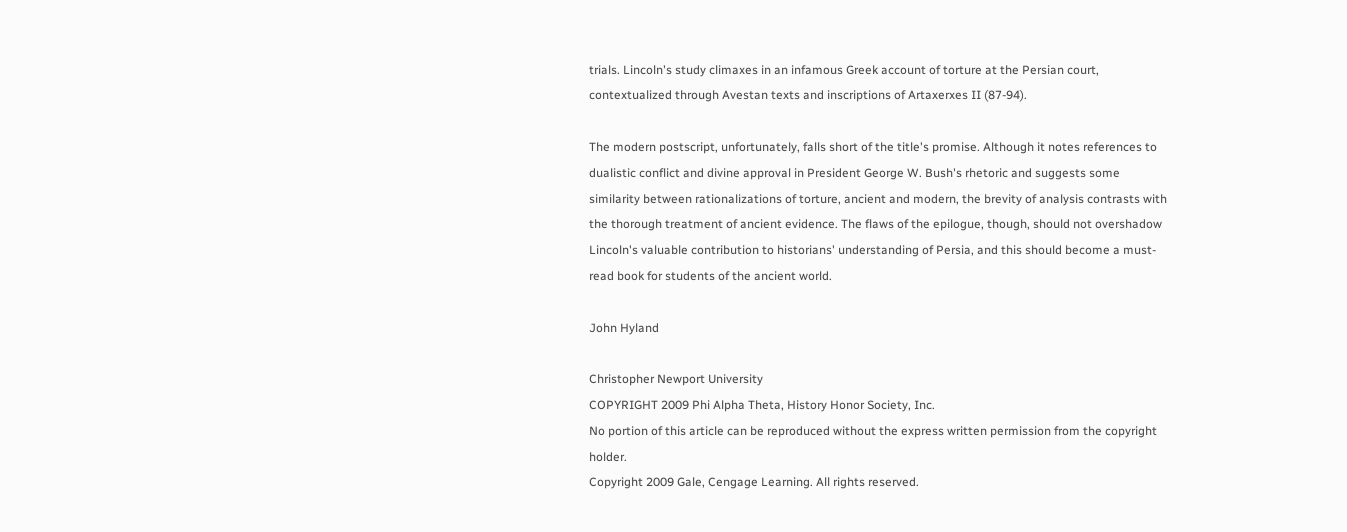trials. Lincoln's study climaxes in an infamous Greek account of torture at the Persian court, contextualized through Avestan texts and inscriptions of Artaxerxes II (87-94).

The modern postscript, unfortunately, falls short of the title's promise. Although it notes references to dualistic conflict and divine approval in President George W. Bush's rhetoric and suggests some similarity between rationalizations of torture, ancient and modern, the brevity of analysis contrasts with the thorough treatment of ancient evidence. The flaws of the epilogue, though, should not overshadow Lincoln's valuable contribution to historians' understanding of Persia, and this should become a must-read book for students of the ancient world.

John Hyland

Christopher Newport University
COPYRIGHT 2009 Phi Alpha Theta, History Honor Society, Inc.
No portion of this article can be reproduced without the express written permission from the copyright holder.
Copyright 2009 Gale, Cengage Learning. All rights reserved.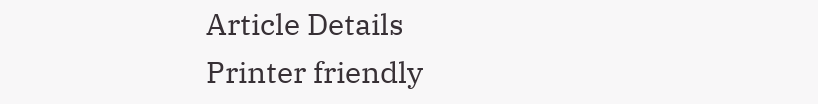Article Details
Printer friendly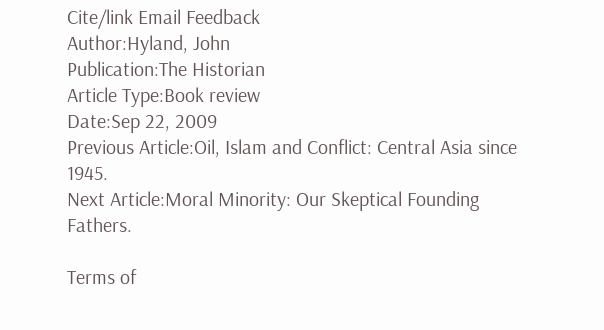Cite/link Email Feedback
Author:Hyland, John
Publication:The Historian
Article Type:Book review
Date:Sep 22, 2009
Previous Article:Oil, Islam and Conflict: Central Asia since 1945.
Next Article:Moral Minority: Our Skeptical Founding Fathers.

Terms of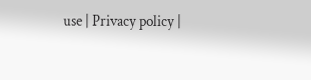use | Privacy policy |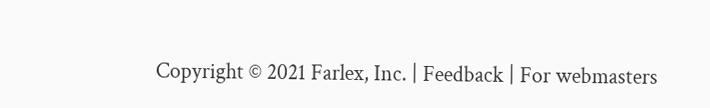Copyright © 2021 Farlex, Inc. | Feedback | For webmasters